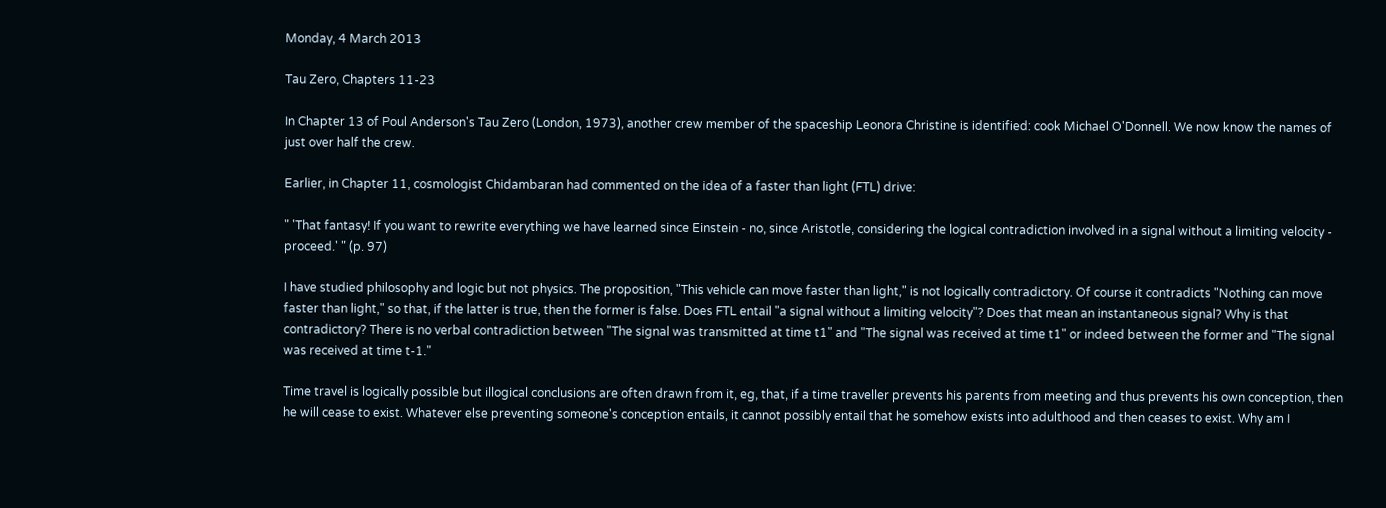Monday, 4 March 2013

Tau Zero, Chapters 11-23

In Chapter 13 of Poul Anderson's Tau Zero (London, 1973), another crew member of the spaceship Leonora Christine is identified: cook Michael O'Donnell. We now know the names of just over half the crew.

Earlier, in Chapter 11, cosmologist Chidambaran had commented on the idea of a faster than light (FTL) drive:

" 'That fantasy! If you want to rewrite everything we have learned since Einstein - no, since Aristotle, considering the logical contradiction involved in a signal without a limiting velocity - proceed.' " (p. 97)

I have studied philosophy and logic but not physics. The proposition, "This vehicle can move faster than light," is not logically contradictory. Of course it contradicts "Nothing can move faster than light," so that, if the latter is true, then the former is false. Does FTL entail "a signal without a limiting velocity"? Does that mean an instantaneous signal? Why is that contradictory? There is no verbal contradiction between "The signal was transmitted at time t1" and "The signal was received at time t1" or indeed between the former and "The signal was received at time t-1."

Time travel is logically possible but illogical conclusions are often drawn from it, eg, that, if a time traveller prevents his parents from meeting and thus prevents his own conception, then he will cease to exist. Whatever else preventing someone's conception entails, it cannot possibly entail that he somehow exists into adulthood and then ceases to exist. Why am I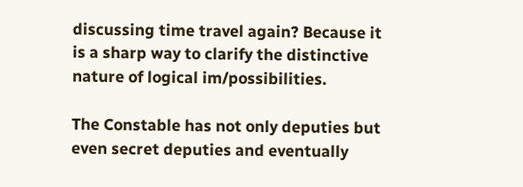discussing time travel again? Because it is a sharp way to clarify the distinctive nature of logical im/possibilities.

The Constable has not only deputies but even secret deputies and eventually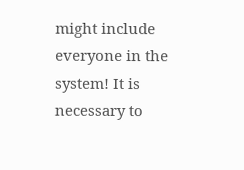might include everyone in the system! It is necessary to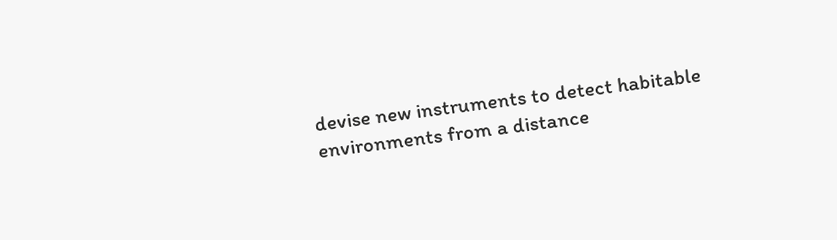devise new instruments to detect habitable environments from a distance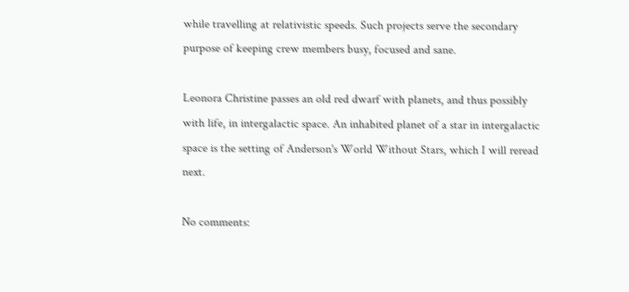while travelling at relativistic speeds. Such projects serve the secondary purpose of keeping crew members busy, focused and sane.

Leonora Christine passes an old red dwarf with planets, and thus possibly with life, in intergalactic space. An inhabited planet of a star in intergalactic space is the setting of Anderson's World Without Stars, which I will reread next.

No comments: